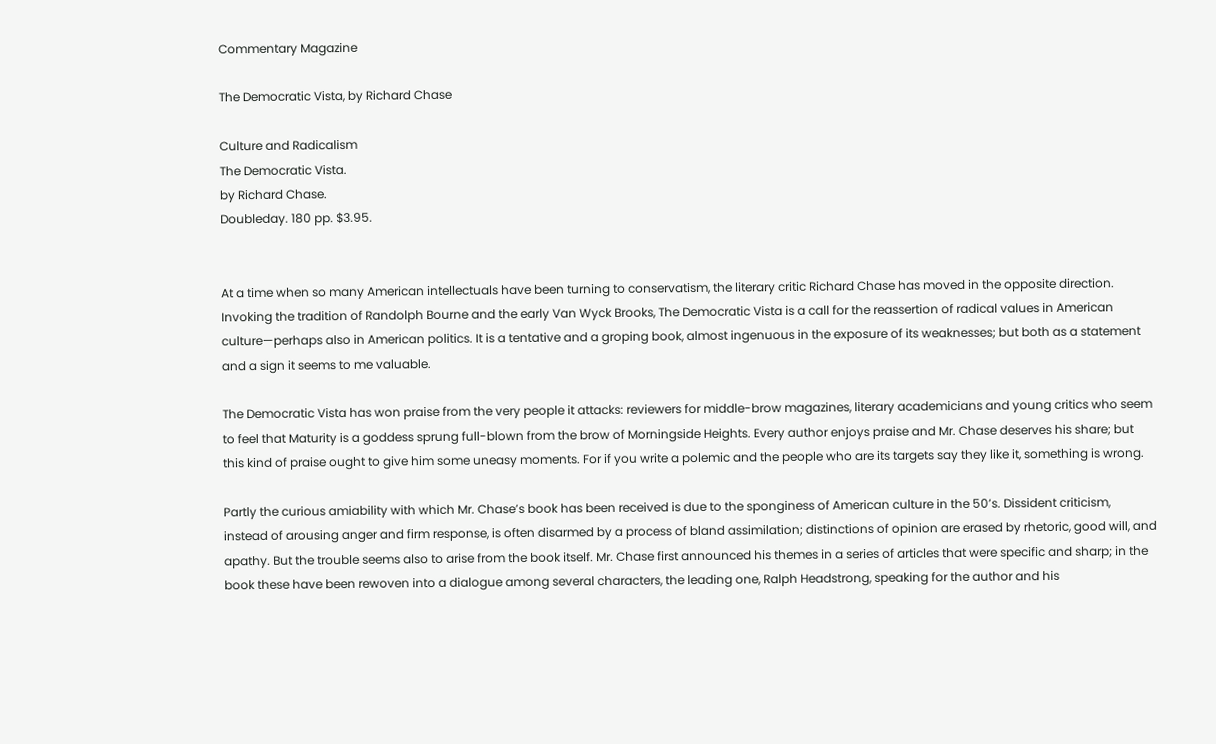Commentary Magazine

The Democratic Vista, by Richard Chase

Culture and Radicalism
The Democratic Vista.
by Richard Chase.
Doubleday. 180 pp. $3.95.


At a time when so many American intellectuals have been turning to conservatism, the literary critic Richard Chase has moved in the opposite direction. Invoking the tradition of Randolph Bourne and the early Van Wyck Brooks, The Democratic Vista is a call for the reassertion of radical values in American culture—perhaps also in American politics. It is a tentative and a groping book, almost ingenuous in the exposure of its weaknesses; but both as a statement and a sign it seems to me valuable.

The Democratic Vista has won praise from the very people it attacks: reviewers for middle-brow magazines, literary academicians and young critics who seem to feel that Maturity is a goddess sprung full-blown from the brow of Morningside Heights. Every author enjoys praise and Mr. Chase deserves his share; but this kind of praise ought to give him some uneasy moments. For if you write a polemic and the people who are its targets say they like it, something is wrong.

Partly the curious amiability with which Mr. Chase’s book has been received is due to the sponginess of American culture in the 50’s. Dissident criticism, instead of arousing anger and firm response, is often disarmed by a process of bland assimilation; distinctions of opinion are erased by rhetoric, good will, and apathy. But the trouble seems also to arise from the book itself. Mr. Chase first announced his themes in a series of articles that were specific and sharp; in the book these have been rewoven into a dialogue among several characters, the leading one, Ralph Headstrong, speaking for the author and his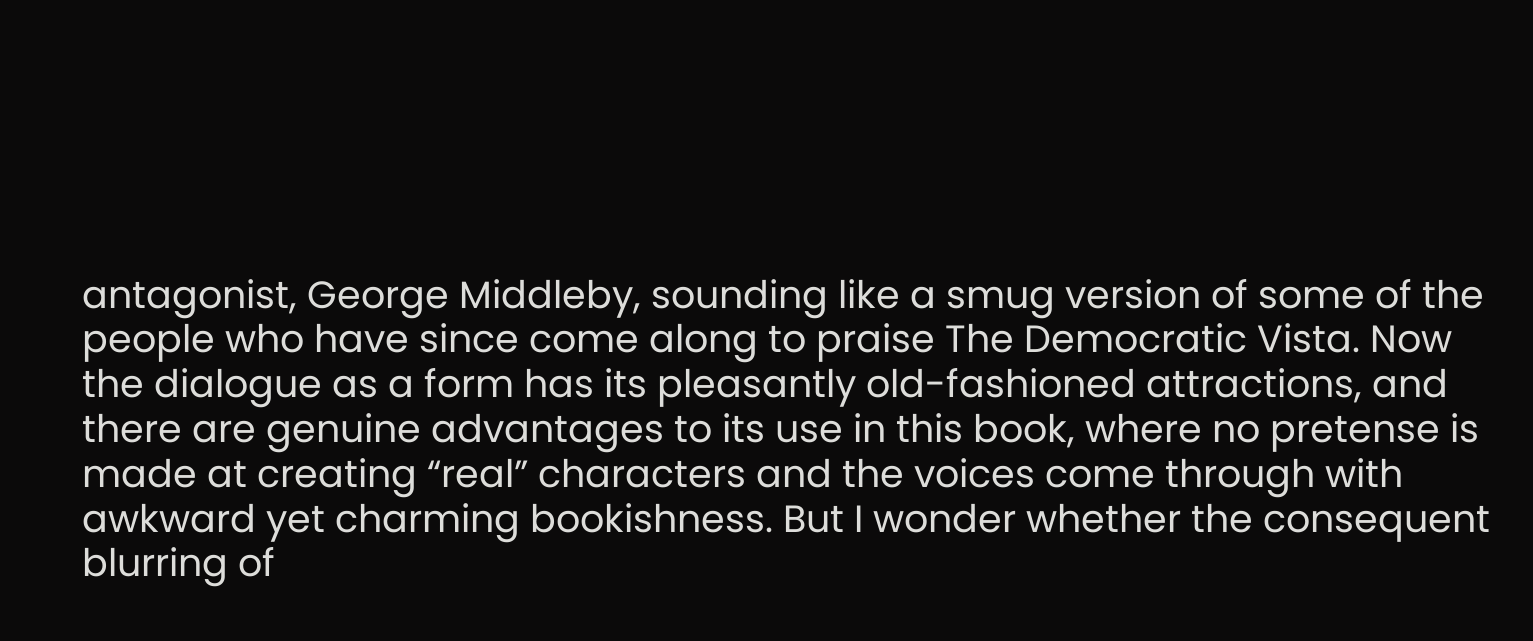antagonist, George Middleby, sounding like a smug version of some of the people who have since come along to praise The Democratic Vista. Now the dialogue as a form has its pleasantly old-fashioned attractions, and there are genuine advantages to its use in this book, where no pretense is made at creating “real” characters and the voices come through with awkward yet charming bookishness. But I wonder whether the consequent blurring of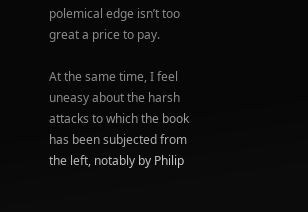polemical edge isn’t too great a price to pay.

At the same time, I feel uneasy about the harsh attacks to which the book has been subjected from the left, notably by Philip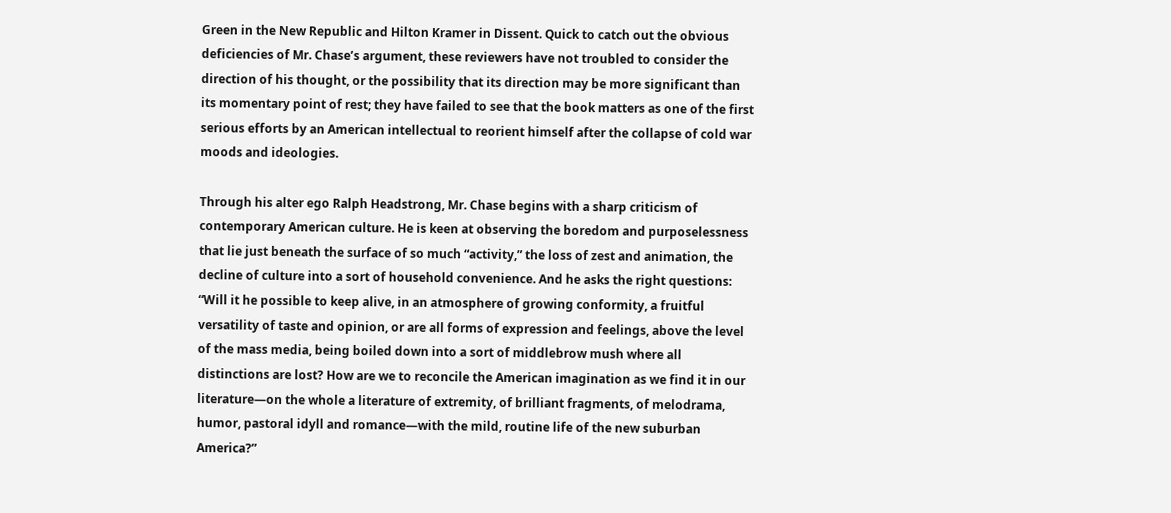Green in the New Republic and Hilton Kramer in Dissent. Quick to catch out the obvious deficiencies of Mr. Chase’s argument, these reviewers have not troubled to consider the direction of his thought, or the possibility that its direction may be more significant than its momentary point of rest; they have failed to see that the book matters as one of the first serious efforts by an American intellectual to reorient himself after the collapse of cold war moods and ideologies.

Through his alter ego Ralph Headstrong, Mr. Chase begins with a sharp criticism of contemporary American culture. He is keen at observing the boredom and purposelessness that lie just beneath the surface of so much “activity,” the loss of zest and animation, the decline of culture into a sort of household convenience. And he asks the right questions: “Will it he possible to keep alive, in an atmosphere of growing conformity, a fruitful versatility of taste and opinion, or are all forms of expression and feelings, above the level of the mass media, being boiled down into a sort of middlebrow mush where all distinctions are lost? How are we to reconcile the American imagination as we find it in our literature—on the whole a literature of extremity, of brilliant fragments, of melodrama, humor, pastoral idyll and romance—with the mild, routine life of the new suburban America?”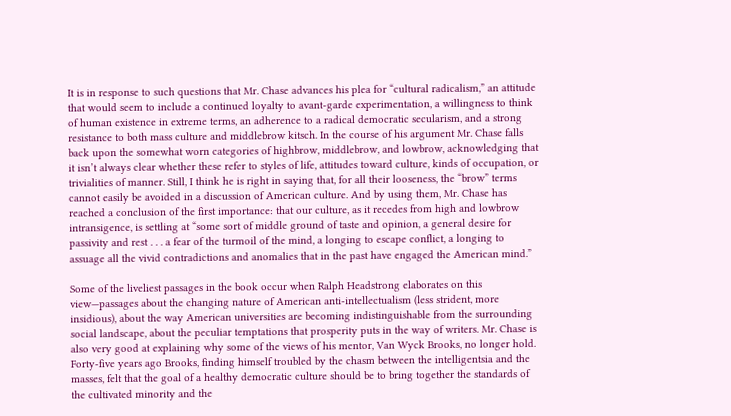It is in response to such questions that Mr. Chase advances his plea for “cultural radicalism,” an attitude that would seem to include a continued loyalty to avant-garde experimentation, a willingness to think of human existence in extreme terms, an adherence to a radical democratic secularism, and a strong resistance to both mass culture and middlebrow kitsch. In the course of his argument Mr. Chase falls back upon the somewhat worn categories of highbrow, middlebrow, and lowbrow, acknowledging that it isn’t always clear whether these refer to styles of life, attitudes toward culture, kinds of occupation, or trivialities of manner. Still, I think he is right in saying that, for all their looseness, the “brow” terms cannot easily be avoided in a discussion of American culture. And by using them, Mr. Chase has reached a conclusion of the first importance: that our culture, as it recedes from high and lowbrow intransigence, is settling at “some sort of middle ground of taste and opinion, a general desire for passivity and rest . . . a fear of the turmoil of the mind, a longing to escape conflict, a longing to assuage all the vivid contradictions and anomalies that in the past have engaged the American mind.”

Some of the liveliest passages in the book occur when Ralph Headstrong elaborates on this view—passages about the changing nature of American anti-intellectualism (less strident, more insidious), about the way American universities are becoming indistinguishable from the surrounding social landscape, about the peculiar temptations that prosperity puts in the way of writers. Mr. Chase is also very good at explaining why some of the views of his mentor, Van Wyck Brooks, no longer hold. Forty-five years ago Brooks, finding himself troubled by the chasm between the intelligentsia and the masses, felt that the goal of a healthy democratic culture should be to bring together the standards of the cultivated minority and the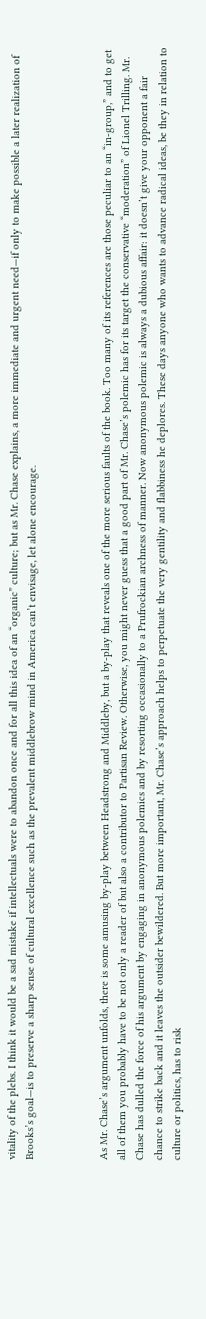vitality of the plebs. I think it would be a sad mistake if intellectuals were to abandon once and for all this idea of an “organic” culture; but as Mr. Chase explains, a more immediate and urgent need—if only to make possible a later realization of Brooks’s goal—is to preserve a sharp sense of cultural excellence such as the prevalent middlebrow mind in America can’t envisage, let alone encourage.



As Mr. Chase’s argument unfolds, there is some amusing by-play between Headstrong and Middleby, but a by-play that reveals one of the more serious faults of the book. Too many of its references are those peculiar to an “in-group,” and to get all of them you probably have to be not only a reader of but also a contributor to Partisan Review. Otherwise, you might never guess that a good part of Mr. Chase’s polemic has for its target the conservative “moderation” of Lionel Trilling. Mr. Chase has dulled the force of his argument by engaging in anonymous polemics and by resorting occasionally to a Prufrockian archness of manner. Now anonymous polemic is always a dubious affair: it doesn’t give your opponent a fair chance to strike back and it leaves the outsider bewildered. But more important, Mr. Chase’s approach helps to perpetuate the very gentility and flabbiness he deplores. These days anyone who wants to advance radical ideas, be they in relation to culture or politics, has to risk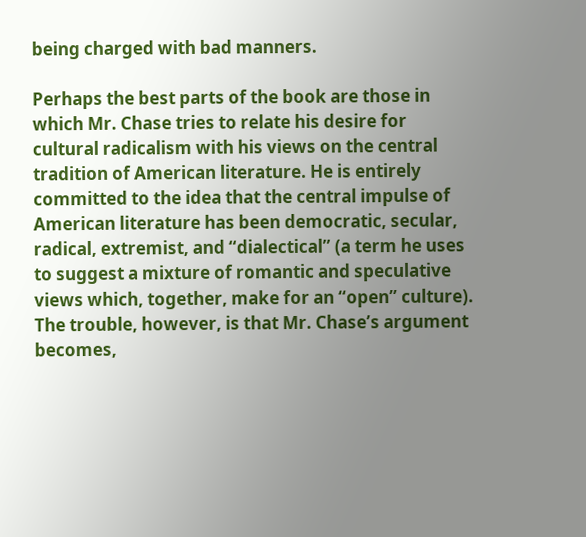being charged with bad manners.

Perhaps the best parts of the book are those in which Mr. Chase tries to relate his desire for cultural radicalism with his views on the central tradition of American literature. He is entirely committed to the idea that the central impulse of American literature has been democratic, secular, radical, extremist, and “dialectical” (a term he uses to suggest a mixture of romantic and speculative views which, together, make for an “open” culture). The trouble, however, is that Mr. Chase’s argument becomes,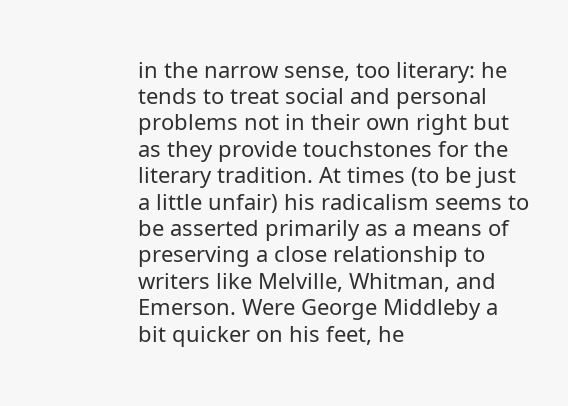in the narrow sense, too literary: he tends to treat social and personal problems not in their own right but as they provide touchstones for the literary tradition. At times (to be just a little unfair) his radicalism seems to be asserted primarily as a means of preserving a close relationship to writers like Melville, Whitman, and Emerson. Were George Middleby a bit quicker on his feet, he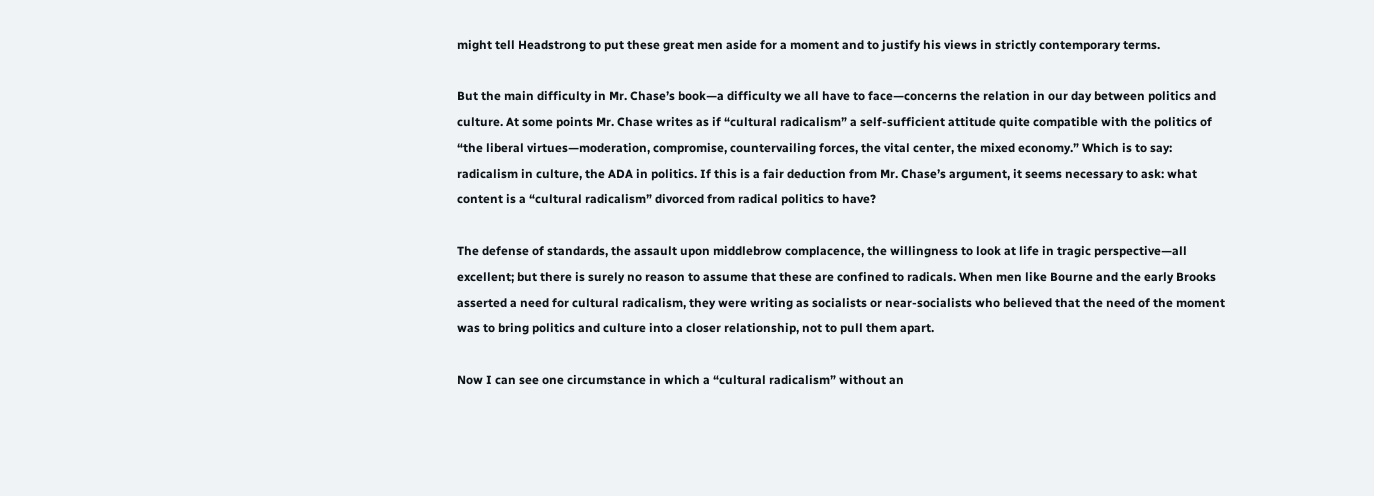might tell Headstrong to put these great men aside for a moment and to justify his views in strictly contemporary terms.

But the main difficulty in Mr. Chase’s book—a difficulty we all have to face—concerns the relation in our day between politics and culture. At some points Mr. Chase writes as if “cultural radicalism” a self-sufficient attitude quite compatible with the politics of “the liberal virtues—moderation, compromise, countervailing forces, the vital center, the mixed economy.” Which is to say: radicalism in culture, the ADA in politics. If this is a fair deduction from Mr. Chase’s argument, it seems necessary to ask: what content is a “cultural radicalism” divorced from radical politics to have?

The defense of standards, the assault upon middlebrow complacence, the willingness to look at life in tragic perspective—all excellent; but there is surely no reason to assume that these are confined to radicals. When men like Bourne and the early Brooks asserted a need for cultural radicalism, they were writing as socialists or near-socialists who believed that the need of the moment was to bring politics and culture into a closer relationship, not to pull them apart.

Now I can see one circumstance in which a “cultural radicalism” without an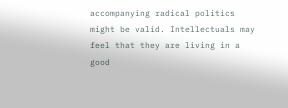accompanying radical politics might be valid. Intellectuals may feel that they are living in a good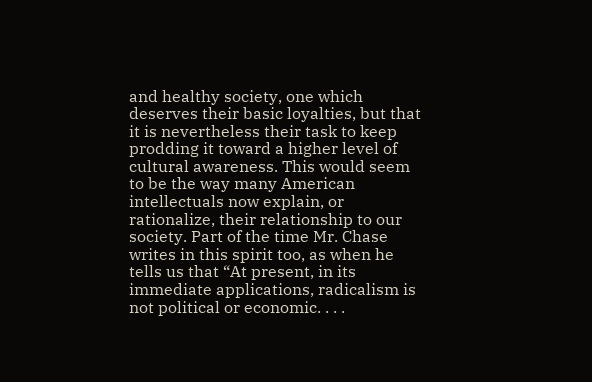and healthy society, one which deserves their basic loyalties, but that it is nevertheless their task to keep prodding it toward a higher level of cultural awareness. This would seem to be the way many American intellectuals now explain, or rationalize, their relationship to our society. Part of the time Mr. Chase writes in this spirit too, as when he tells us that “At present, in its immediate applications, radicalism is not political or economic. . . .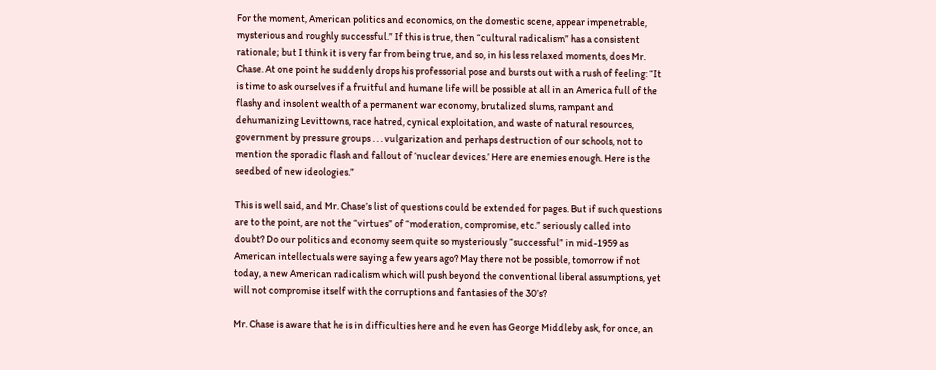For the moment, American politics and economics, on the domestic scene, appear impenetrable, mysterious and roughly successful.” If this is true, then “cultural radicalism” has a consistent rationale; but I think it is very far from being true, and so, in his less relaxed moments, does Mr. Chase. At one point he suddenly drops his professorial pose and bursts out with a rush of feeling: “It is time to ask ourselves if a fruitful and humane life will be possible at all in an America full of the flashy and insolent wealth of a permanent war economy, brutalized slums, rampant and dehumanizing Levittowns, race hatred, cynical exploitation, and waste of natural resources, government by pressure groups . . . vulgarization and perhaps destruction of our schools, not to mention the sporadic flash and fallout of ‘nuclear devices.’ Here are enemies enough. Here is the seedbed of new ideologies.”

This is well said, and Mr. Chase’s list of questions could be extended for pages. But if such questions are to the point, are not the “virtues” of “moderation, compromise, etc.” seriously called into doubt? Do our politics and economy seem quite so mysteriously “successful” in mid-1959 as American intellectuals were saying a few years ago? May there not be possible, tomorrow if not today, a new American radicalism which will push beyond the conventional liberal assumptions, yet will not compromise itself with the corruptions and fantasies of the 30’s?

Mr. Chase is aware that he is in difficulties here and he even has George Middleby ask, for once, an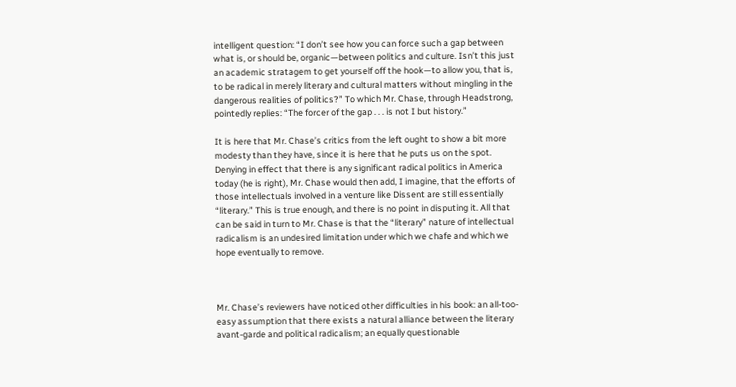intelligent question: “I don’t see how you can force such a gap between what is, or should be, organic—between politics and culture. Isn’t this just an academic stratagem to get yourself off the hook—to allow you, that is, to be radical in merely literary and cultural matters without mingling in the dangerous realities of politics?” To which Mr. Chase, through Headstrong, pointedly replies: “The forcer of the gap . . . is not I but history.”

It is here that Mr. Chase’s critics from the left ought to show a bit more modesty than they have, since it is here that he puts us on the spot. Denying in effect that there is any significant radical politics in America today (he is right), Mr. Chase would then add, I imagine, that the efforts of those intellectuals involved in a venture like Dissent are still essentially “literary.” This is true enough, and there is no point in disputing it. All that can be said in turn to Mr. Chase is that the “literary” nature of intellectual radicalism is an undesired limitation under which we chafe and which we hope eventually to remove.



Mr. Chase’s reviewers have noticed other difficulties in his book: an all-too-easy assumption that there exists a natural alliance between the literary avant-garde and political radicalism; an equally questionable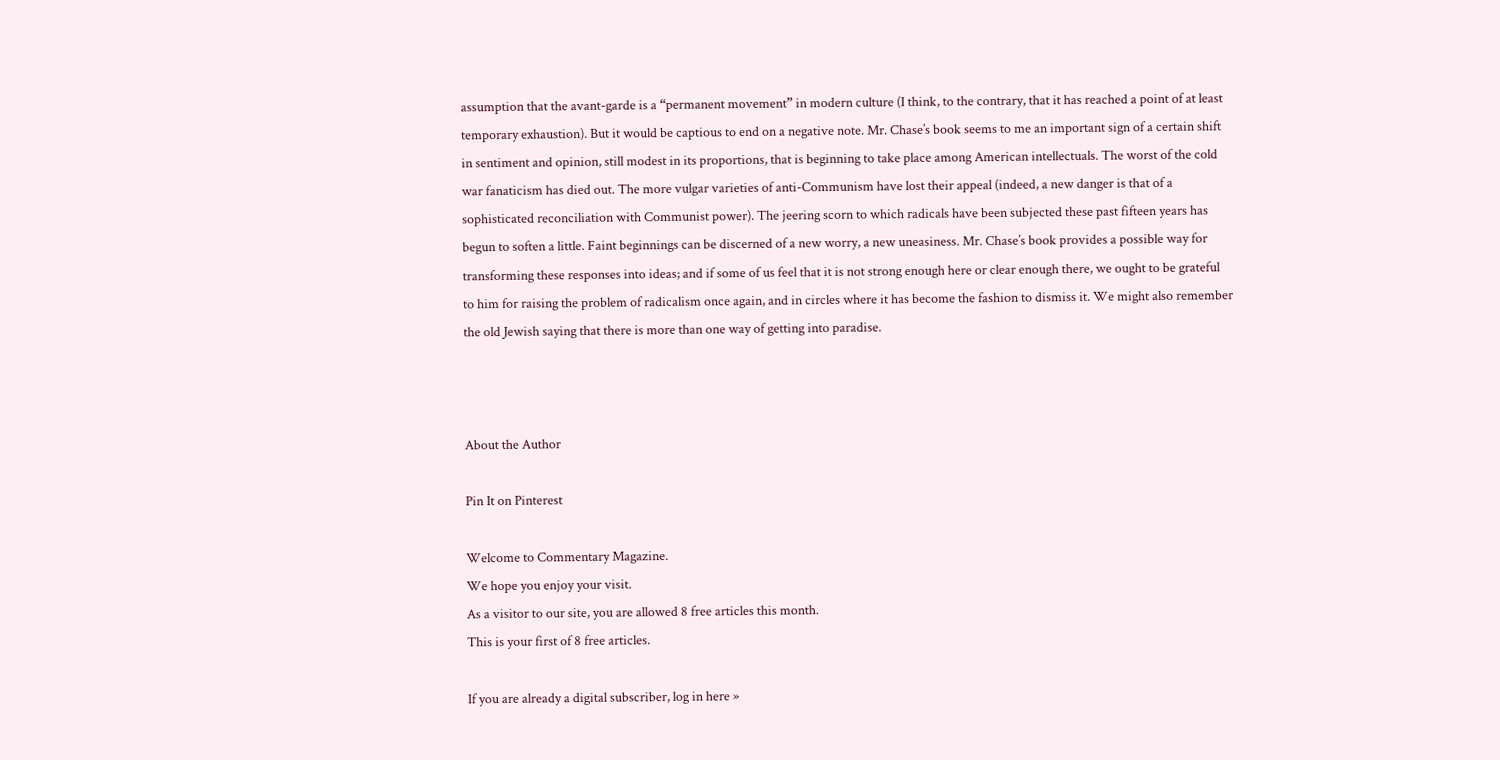assumption that the avant-garde is a “permanent movement” in modern culture (I think, to the contrary, that it has reached a point of at least temporary exhaustion). But it would be captious to end on a negative note. Mr. Chase’s book seems to me an important sign of a certain shift in sentiment and opinion, still modest in its proportions, that is beginning to take place among American intellectuals. The worst of the cold war fanaticism has died out. The more vulgar varieties of anti-Communism have lost their appeal (indeed, a new danger is that of a sophisticated reconciliation with Communist power). The jeering scorn to which radicals have been subjected these past fifteen years has begun to soften a little. Faint beginnings can be discerned of a new worry, a new uneasiness. Mr. Chase’s book provides a possible way for transforming these responses into ideas; and if some of us feel that it is not strong enough here or clear enough there, we ought to be grateful to him for raising the problem of radicalism once again, and in circles where it has become the fashion to dismiss it. We might also remember the old Jewish saying that there is more than one way of getting into paradise.



About the Author

Pin It on Pinterest

Welcome to Commentary Magazine.
We hope you enjoy your visit.
As a visitor to our site, you are allowed 8 free articles this month.
This is your first of 8 free articles.

If you are already a digital subscriber, log in here »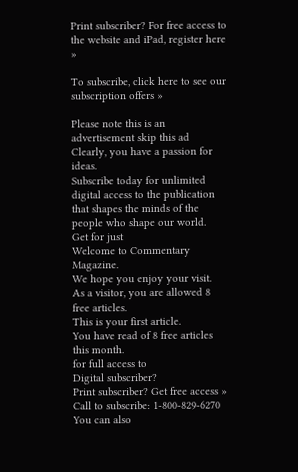Print subscriber? For free access to the website and iPad, register here »

To subscribe, click here to see our subscription offers »

Please note this is an advertisement skip this ad
Clearly, you have a passion for ideas.
Subscribe today for unlimited digital access to the publication that shapes the minds of the people who shape our world.
Get for just
Welcome to Commentary Magazine.
We hope you enjoy your visit.
As a visitor, you are allowed 8 free articles.
This is your first article.
You have read of 8 free articles this month.
for full access to
Digital subscriber?
Print subscriber? Get free access »
Call to subscribe: 1-800-829-6270
You can also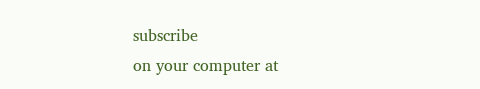subscribe
on your computer at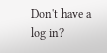Don't have a log in?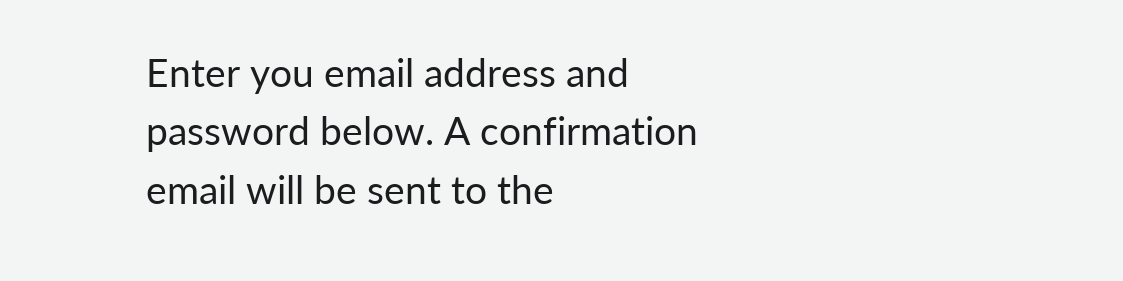Enter you email address and password below. A confirmation email will be sent to the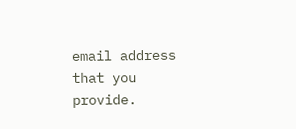email address that you provide.